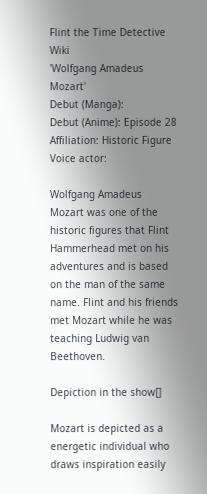Flint the Time Detective Wiki
'Wolfgang Amadeus Mozart'
Debut (Manga):
Debut (Anime): Episode 28
Affiliation: Historic Figure
Voice actor:

Wolfgang Amadeus Mozart was one of the historic figures that Flint Hammerhead met on his adventures and is based on the man of the same name. Flint and his friends met Mozart while he was teaching Ludwig van Beethoven.

Depiction in the show[]

Mozart is depicted as a energetic individual who draws inspiration easily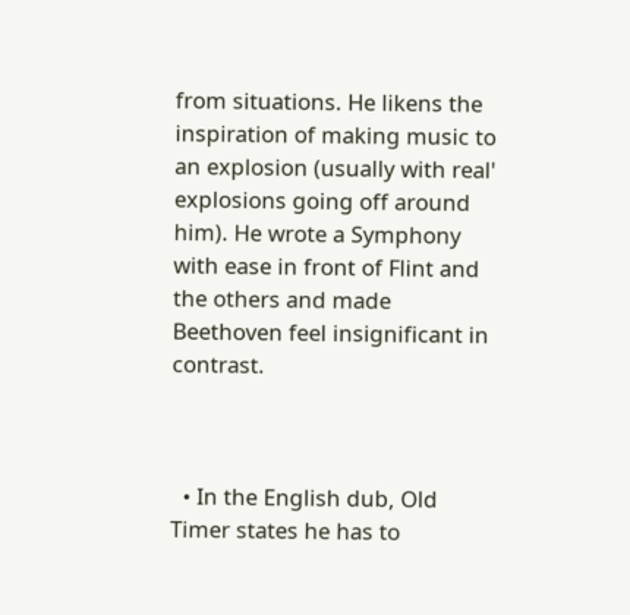from situations. He likens the inspiration of making music to an explosion (usually with real' explosions going off around him). He wrote a Symphony with ease in front of Flint and the others and made Beethoven feel insignificant in contrast.



  • In the English dub, Old Timer states he has to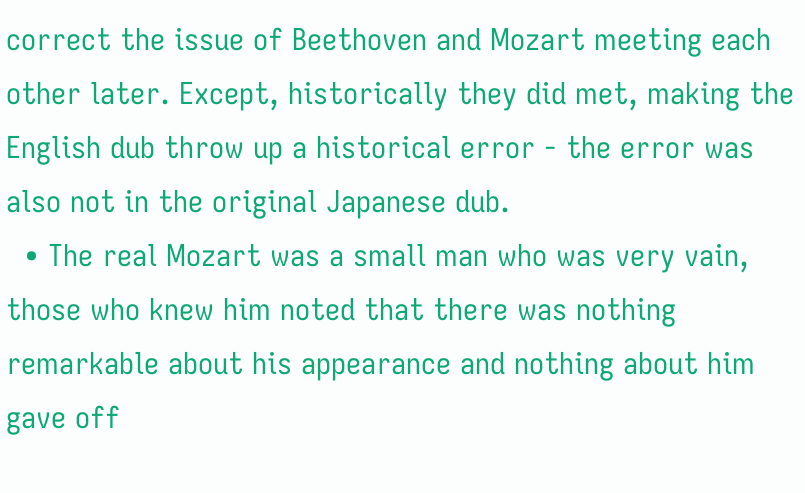correct the issue of Beethoven and Mozart meeting each other later. Except, historically they did met, making the English dub throw up a historical error - the error was also not in the original Japanese dub.
  • The real Mozart was a small man who was very vain, those who knew him noted that there was nothing remarkable about his appearance and nothing about him gave off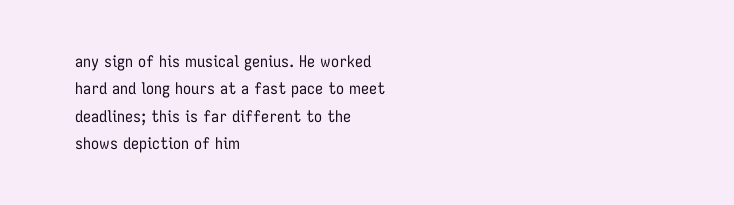any sign of his musical genius. He worked hard and long hours at a fast pace to meet deadlines; this is far different to the shows depiction of him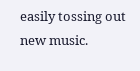easily tossing out new music.